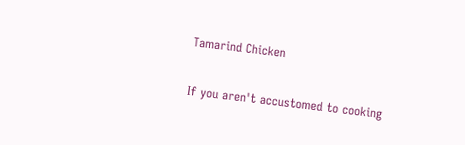Tamarind Chicken

If you aren't accustomed to cooking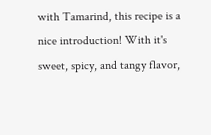with Tamarind, this recipe is a nice introduction! With it's sweet, spicy, and tangy flavor,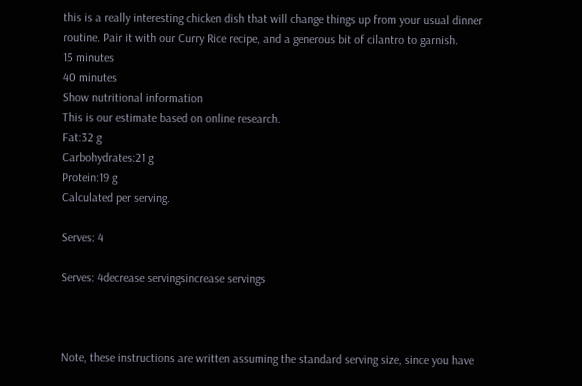this is a really interesting chicken dish that will change things up from your usual dinner routine. Pair it with our Curry Rice recipe, and a generous bit of cilantro to garnish.
15 minutes
40 minutes
Show nutritional information
This is our estimate based on online research.
Fat:32 g
Carbohydrates:21 g
Protein:19 g
Calculated per serving.

Serves: 4

Serves: 4decrease servingsincrease servings



Note, these instructions are written assuming the standard serving size, since you have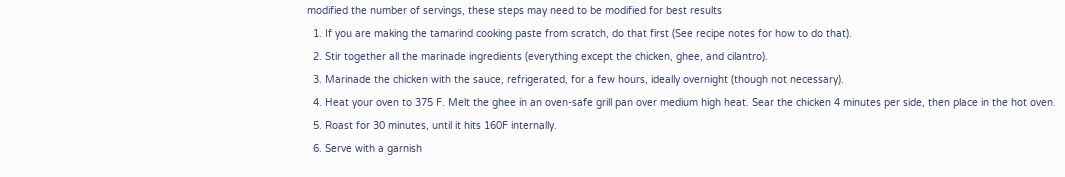modified the number of servings, these steps may need to be modified for best results
  1. If you are making the tamarind cooking paste from scratch, do that first (See recipe notes for how to do that).
  2. Stir together all the marinade ingredients (everything except the chicken, ghee, and cilantro).
  3. Marinade the chicken with the sauce, refrigerated, for a few hours, ideally overnight (though not necessary).
  4. Heat your oven to 375 F. Melt the ghee in an oven-safe grill pan over medium high heat. Sear the chicken 4 minutes per side, then place in the hot oven.
  5. Roast for 30 minutes, until it hits 160F internally.
  6. Serve with a garnish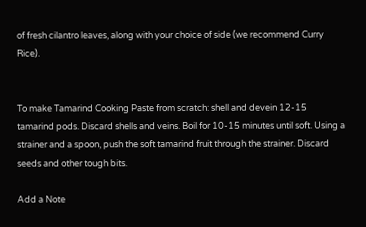of fresh cilantro leaves, along with your choice of side (we recommend Curry Rice).


To make Tamarind Cooking Paste from scratch: shell and devein 12-15 tamarind pods. Discard shells and veins. Boil for 10-15 minutes until soft. Using a strainer and a spoon, push the soft tamarind fruit through the strainer. Discard seeds and other tough bits.

Add a Note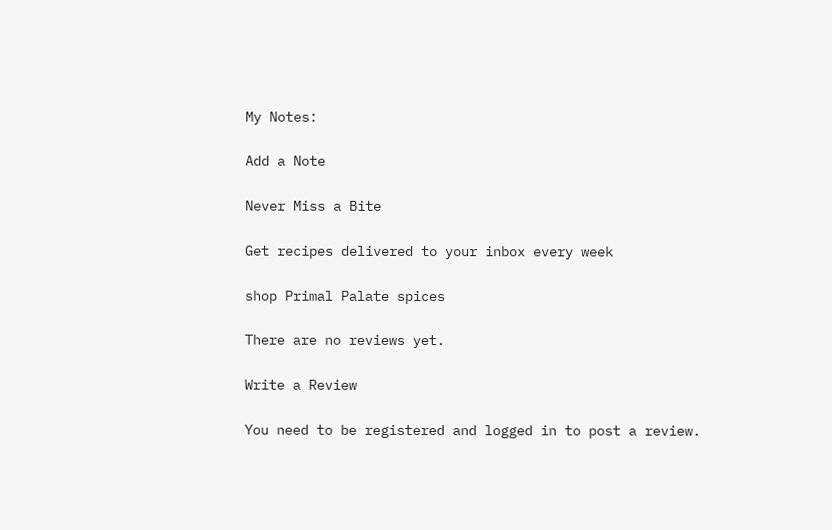My Notes:

Add a Note

Never Miss a Bite

Get recipes delivered to your inbox every week

shop Primal Palate spices

There are no reviews yet.

Write a Review

You need to be registered and logged in to post a review.